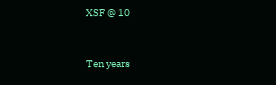XSF @ 10


Ten years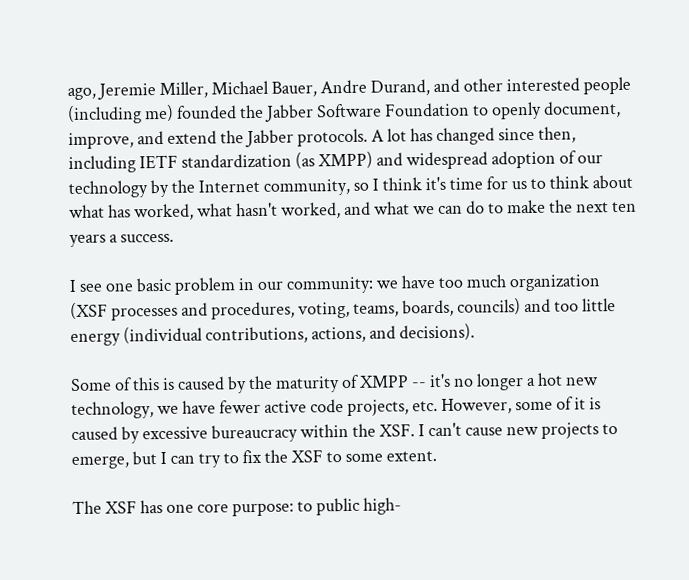ago, Jeremie Miller, Michael Bauer, Andre Durand, and other interested people (including me) founded the Jabber Software Foundation to openly document, improve, and extend the Jabber protocols. A lot has changed since then, including IETF standardization (as XMPP) and widespread adoption of our technology by the Internet community, so I think it's time for us to think about what has worked, what hasn't worked, and what we can do to make the next ten years a success.

I see one basic problem in our community: we have too much organization (XSF processes and procedures, voting, teams, boards, councils) and too little energy (individual contributions, actions, and decisions).

Some of this is caused by the maturity of XMPP -- it's no longer a hot new technology, we have fewer active code projects, etc. However, some of it is caused by excessive bureaucracy within the XSF. I can't cause new projects to emerge, but I can try to fix the XSF to some extent.

The XSF has one core purpose: to public high-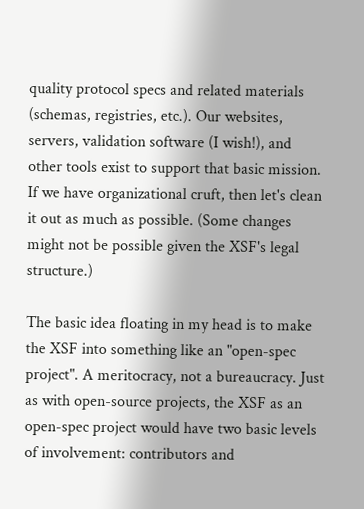quality protocol specs and related materials (schemas, registries, etc.). Our websites, servers, validation software (I wish!), and other tools exist to support that basic mission. If we have organizational cruft, then let's clean it out as much as possible. (Some changes might not be possible given the XSF's legal structure.)

The basic idea floating in my head is to make the XSF into something like an "open-spec project". A meritocracy, not a bureaucracy. Just as with open-source projects, the XSF as an open-spec project would have two basic levels of involvement: contributors and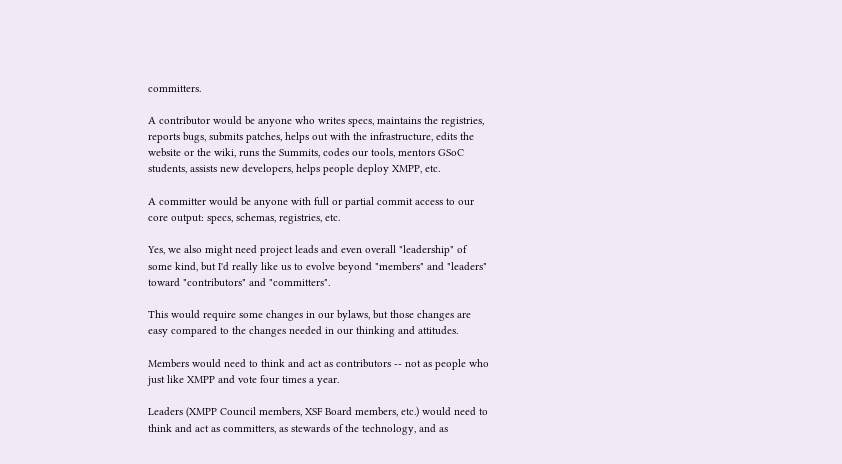committers.

A contributor would be anyone who writes specs, maintains the registries, reports bugs, submits patches, helps out with the infrastructure, edits the website or the wiki, runs the Summits, codes our tools, mentors GSoC students, assists new developers, helps people deploy XMPP, etc.

A committer would be anyone with full or partial commit access to our core output: specs, schemas, registries, etc.

Yes, we also might need project leads and even overall "leadership" of some kind, but I'd really like us to evolve beyond "members" and "leaders" toward "contributors" and "committers".

This would require some changes in our bylaws, but those changes are easy compared to the changes needed in our thinking and attitudes.

Members would need to think and act as contributors -- not as people who just like XMPP and vote four times a year.

Leaders (XMPP Council members, XSF Board members, etc.) would need to think and act as committers, as stewards of the technology, and as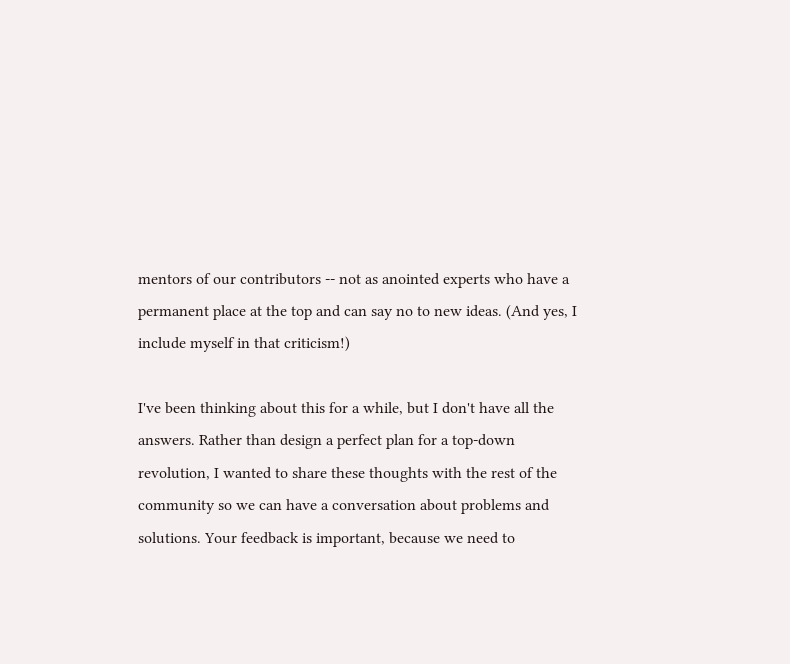mentors of our contributors -- not as anointed experts who have a permanent place at the top and can say no to new ideas. (And yes, I include myself in that criticism!)

I've been thinking about this for a while, but I don't have all the answers. Rather than design a perfect plan for a top-down revolution, I wanted to share these thoughts with the rest of the community so we can have a conversation about problems and solutions. Your feedback is important, because we need to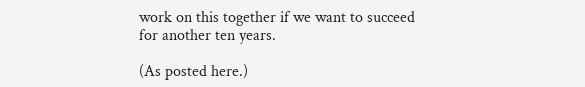work on this together if we want to succeed for another ten years.

(As posted here.)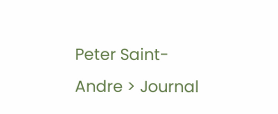Peter Saint-Andre > Journal